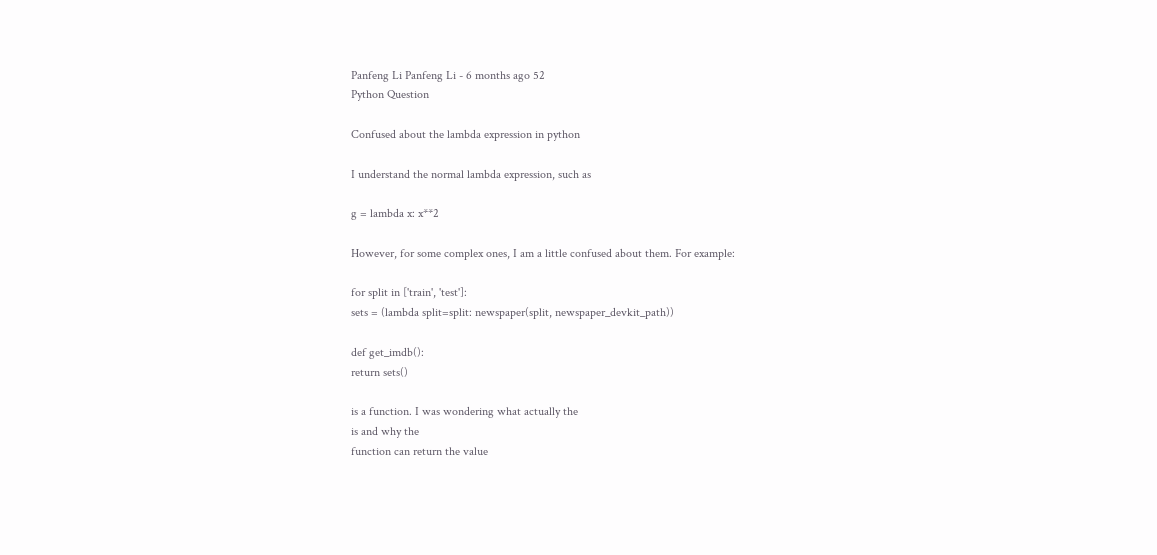Panfeng Li Panfeng Li - 6 months ago 52
Python Question

Confused about the lambda expression in python

I understand the normal lambda expression, such as

g = lambda x: x**2

However, for some complex ones, I am a little confused about them. For example:

for split in ['train', 'test']:
sets = (lambda split=split: newspaper(split, newspaper_devkit_path))

def get_imdb():
return sets()

is a function. I was wondering what actually the
is and why the
function can return the value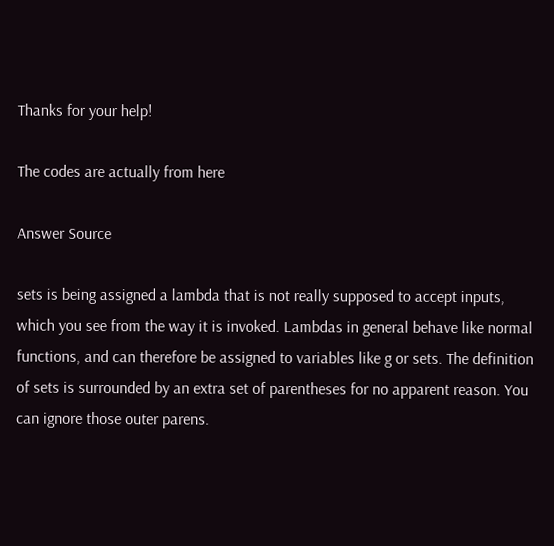Thanks for your help!

The codes are actually from here

Answer Source

sets is being assigned a lambda that is not really supposed to accept inputs, which you see from the way it is invoked. Lambdas in general behave like normal functions, and can therefore be assigned to variables like g or sets. The definition of sets is surrounded by an extra set of parentheses for no apparent reason. You can ignore those outer parens.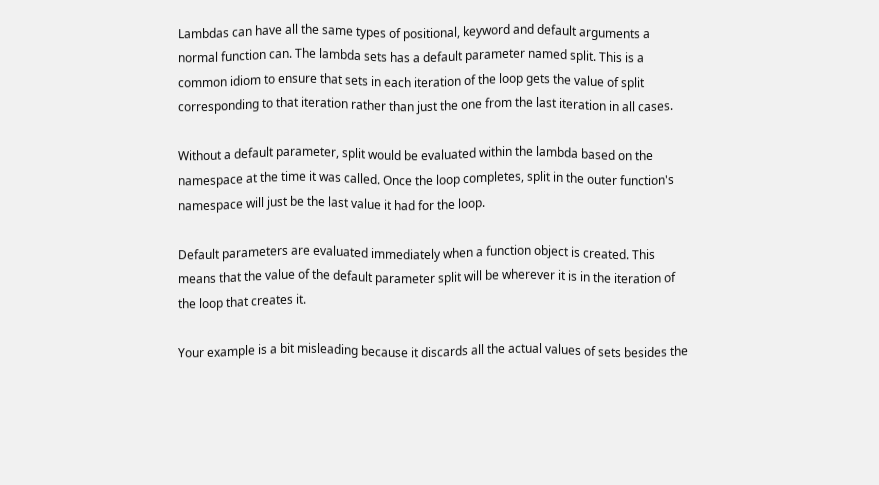Lambdas can have all the same types of positional, keyword and default arguments a normal function can. The lambda sets has a default parameter named split. This is a common idiom to ensure that sets in each iteration of the loop gets the value of split corresponding to that iteration rather than just the one from the last iteration in all cases.

Without a default parameter, split would be evaluated within the lambda based on the namespace at the time it was called. Once the loop completes, split in the outer function's namespace will just be the last value it had for the loop.

Default parameters are evaluated immediately when a function object is created. This means that the value of the default parameter split will be wherever it is in the iteration of the loop that creates it.

Your example is a bit misleading because it discards all the actual values of sets besides the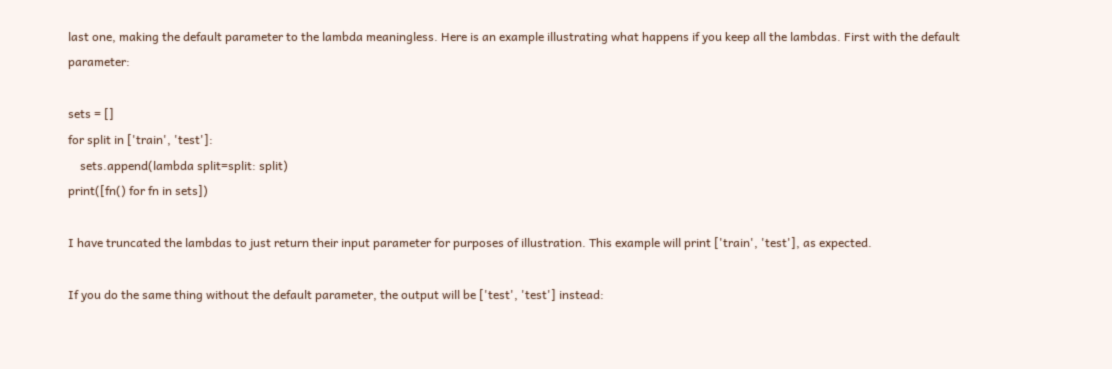last one, making the default parameter to the lambda meaningless. Here is an example illustrating what happens if you keep all the lambdas. First with the default parameter:

sets = []
for split in ['train', 'test']:
    sets.append(lambda split=split: split)
print([fn() for fn in sets])

I have truncated the lambdas to just return their input parameter for purposes of illustration. This example will print ['train', 'test'], as expected.

If you do the same thing without the default parameter, the output will be ['test', 'test'] instead: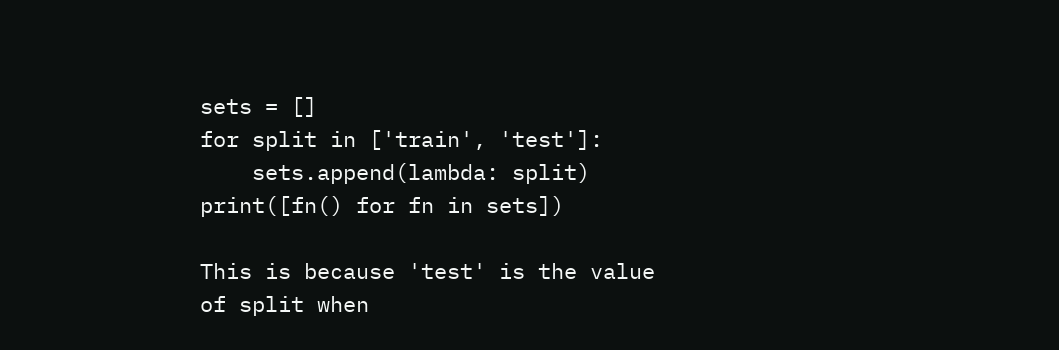sets = []
for split in ['train', 'test']:
    sets.append(lambda: split)
print([fn() for fn in sets])

This is because 'test' is the value of split when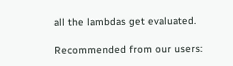all the lambdas get evaluated.

Recommended from our users: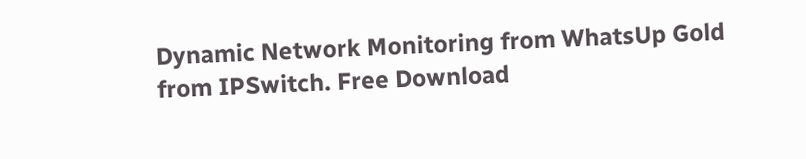Dynamic Network Monitoring from WhatsUp Gold from IPSwitch. Free Download